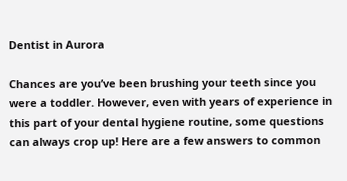Dentist in Aurora

Chances are you’ve been brushing your teeth since you were a toddler. However, even with years of experience in this part of your dental hygiene routine, some questions can always crop up! Here are a few answers to common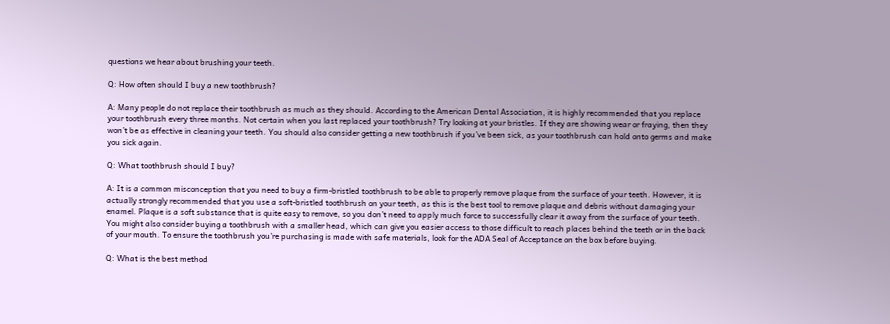questions we hear about brushing your teeth.

Q: How often should I buy a new toothbrush?

A: Many people do not replace their toothbrush as much as they should. According to the American Dental Association, it is highly recommended that you replace your toothbrush every three months. Not certain when you last replaced your toothbrush? Try looking at your bristles. If they are showing wear or fraying, then they won’t be as effective in cleaning your teeth. You should also consider getting a new toothbrush if you’ve been sick, as your toothbrush can hold onto germs and make you sick again.

Q: What toothbrush should I buy?

A: It is a common misconception that you need to buy a firm-bristled toothbrush to be able to properly remove plaque from the surface of your teeth. However, it is actually strongly recommended that you use a soft-bristled toothbrush on your teeth, as this is the best tool to remove plaque and debris without damaging your enamel. Plaque is a soft substance that is quite easy to remove, so you don’t need to apply much force to successfully clear it away from the surface of your teeth. You might also consider buying a toothbrush with a smaller head, which can give you easier access to those difficult to reach places behind the teeth or in the back of your mouth. To ensure the toothbrush you’re purchasing is made with safe materials, look for the ADA Seal of Acceptance on the box before buying.

Q: What is the best method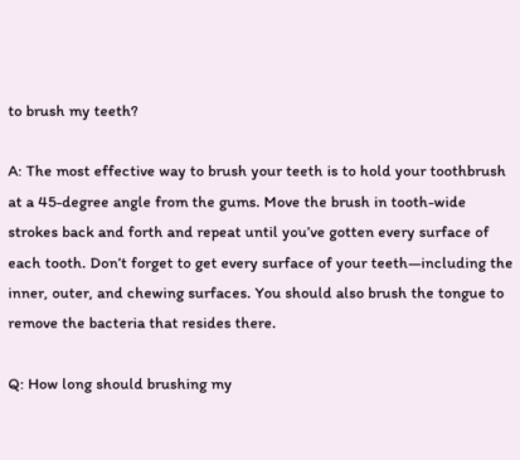to brush my teeth?

A: The most effective way to brush your teeth is to hold your toothbrush at a 45-degree angle from the gums. Move the brush in tooth-wide strokes back and forth and repeat until you’ve gotten every surface of each tooth. Don’t forget to get every surface of your teeth—including the inner, outer, and chewing surfaces. You should also brush the tongue to remove the bacteria that resides there.

Q: How long should brushing my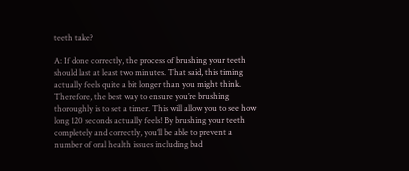teeth take?

A: If done correctly, the process of brushing your teeth should last at least two minutes. That said, this timing actually feels quite a bit longer than you might think. Therefore, the best way to ensure you’re brushing thoroughly is to set a timer. This will allow you to see how long 120 seconds actually feels! By brushing your teeth completely and correctly, you’ll be able to prevent a number of oral health issues including bad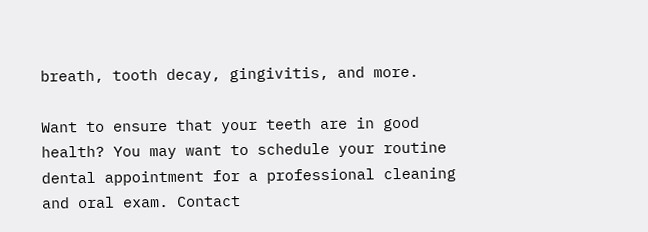breath, tooth decay, gingivitis, and more.

Want to ensure that your teeth are in good health? You may want to schedule your routine dental appointment for a professional cleaning and oral exam. Contact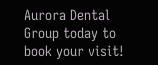Aurora Dental Group today to book your visit!